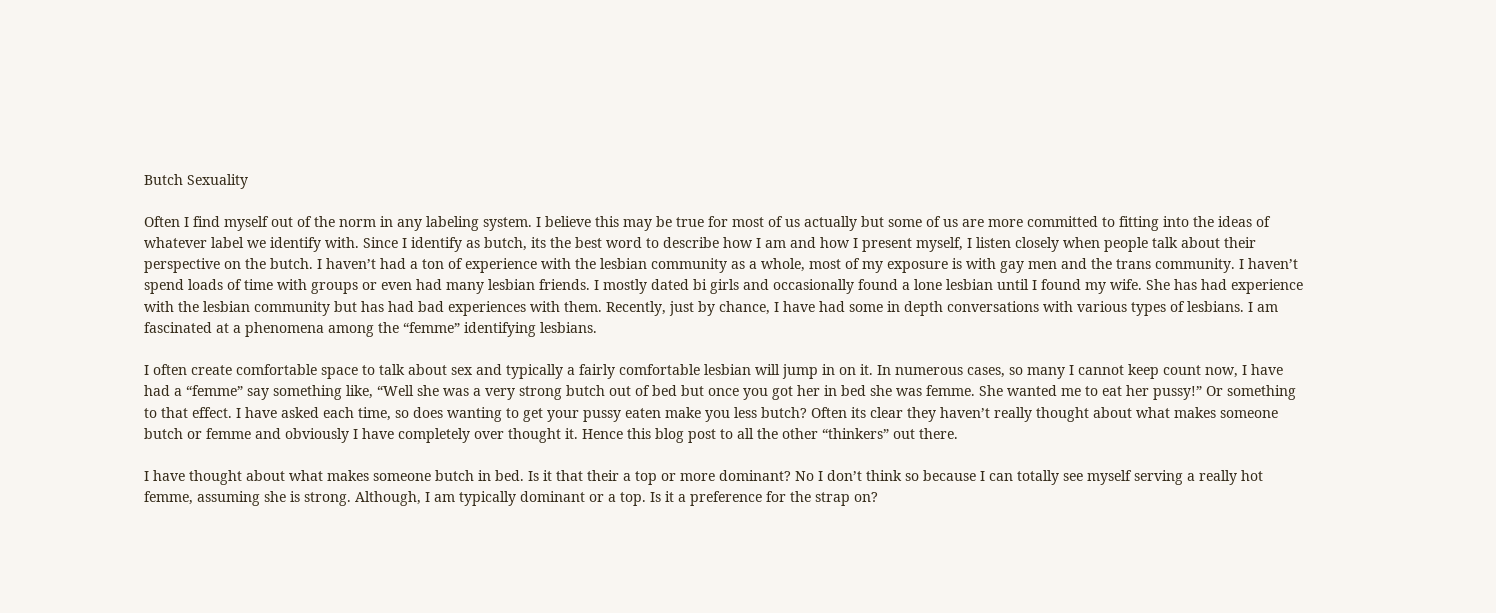Butch Sexuality

Often I find myself out of the norm in any labeling system. I believe this may be true for most of us actually but some of us are more committed to fitting into the ideas of whatever label we identify with. Since I identify as butch, its the best word to describe how I am and how I present myself, I listen closely when people talk about their perspective on the butch. I haven’t had a ton of experience with the lesbian community as a whole, most of my exposure is with gay men and the trans community. I haven’t spend loads of time with groups or even had many lesbian friends. I mostly dated bi girls and occasionally found a lone lesbian until I found my wife. She has had experience with the lesbian community but has had bad experiences with them. Recently, just by chance, I have had some in depth conversations with various types of lesbians. I am fascinated at a phenomena among the “femme” identifying lesbians.

I often create comfortable space to talk about sex and typically a fairly comfortable lesbian will jump in on it. In numerous cases, so many I cannot keep count now, I have had a “femme” say something like, “Well she was a very strong butch out of bed but once you got her in bed she was femme. She wanted me to eat her pussy!” Or something to that effect. I have asked each time, so does wanting to get your pussy eaten make you less butch? Often its clear they haven’t really thought about what makes someone butch or femme and obviously I have completely over thought it. Hence this blog post to all the other “thinkers” out there.

I have thought about what makes someone butch in bed. Is it that their a top or more dominant? No I don’t think so because I can totally see myself serving a really hot femme, assuming she is strong. Although, I am typically dominant or a top. Is it a preference for the strap on?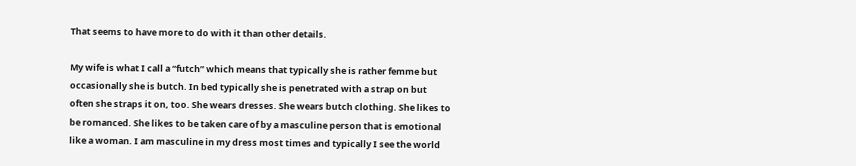That seems to have more to do with it than other details.

My wife is what I call a “futch” which means that typically she is rather femme but occasionally she is butch. In bed typically she is penetrated with a strap on but often she straps it on, too. She wears dresses. She wears butch clothing. She likes to be romanced. She likes to be taken care of by a masculine person that is emotional like a woman. I am masculine in my dress most times and typically I see the world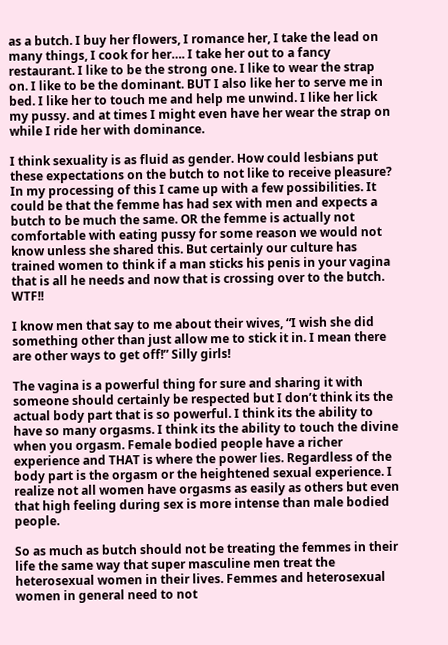as a butch. I buy her flowers, I romance her, I take the lead on many things, I cook for her…. I take her out to a fancy restaurant. I like to be the strong one. I like to wear the strap on. I like to be the dominant. BUT I also like her to serve me in bed. I like her to touch me and help me unwind. I like her lick my pussy. and at times I might even have her wear the strap on while I ride her with dominance.

I think sexuality is as fluid as gender. How could lesbians put these expectations on the butch to not like to receive pleasure? In my processing of this I came up with a few possibilities. It could be that the femme has had sex with men and expects a butch to be much the same. OR the femme is actually not comfortable with eating pussy for some reason we would not know unless she shared this. But certainly our culture has trained women to think if a man sticks his penis in your vagina that is all he needs and now that is crossing over to the butch. WTF!!

I know men that say to me about their wives, “I wish she did something other than just allow me to stick it in. I mean there are other ways to get off!” Silly girls!

The vagina is a powerful thing for sure and sharing it with someone should certainly be respected but I don’t think its the actual body part that is so powerful. I think its the ability to have so many orgasms. I think its the ability to touch the divine when you orgasm. Female bodied people have a richer experience and THAT is where the power lies. Regardless of the body part is the orgasm or the heightened sexual experience. I realize not all women have orgasms as easily as others but even that high feeling during sex is more intense than male bodied people.

So as much as butch should not be treating the femmes in their life the same way that super masculine men treat the heterosexual women in their lives. Femmes and heterosexual women in general need to not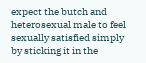expect the butch and heterosexual male to feel sexually satisfied simply by sticking it in the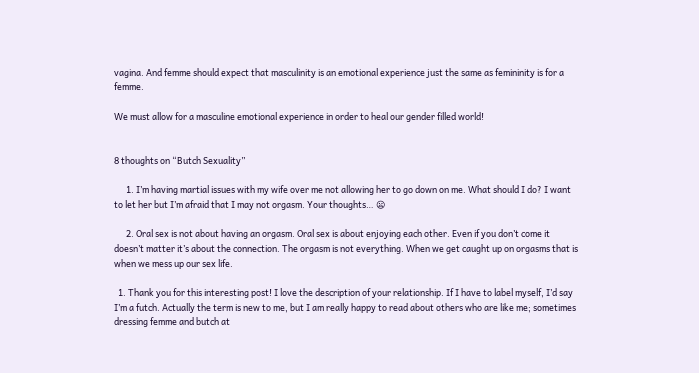vagina. And femme should expect that masculinity is an emotional experience just the same as femininity is for a femme.

We must allow for a masculine emotional experience in order to heal our gender filled world!


8 thoughts on “Butch Sexuality”

      1. I’m having martial issues with my wife over me not allowing her to go down on me. What should I do? I want to let her but I’m afraid that I may not orgasm. Your thoughts… 😦

      2. Oral sex is not about having an orgasm. Oral sex is about enjoying each other. Even if you don’t come it doesn’t matter it’s about the connection. The orgasm is not everything. When we get caught up on orgasms that is when we mess up our sex life.

  1. Thank you for this interesting post! I love the description of your relationship. If I have to label myself, I’d say I’m a futch. Actually the term is new to me, but I am really happy to read about others who are like me; sometimes dressing femme and butch at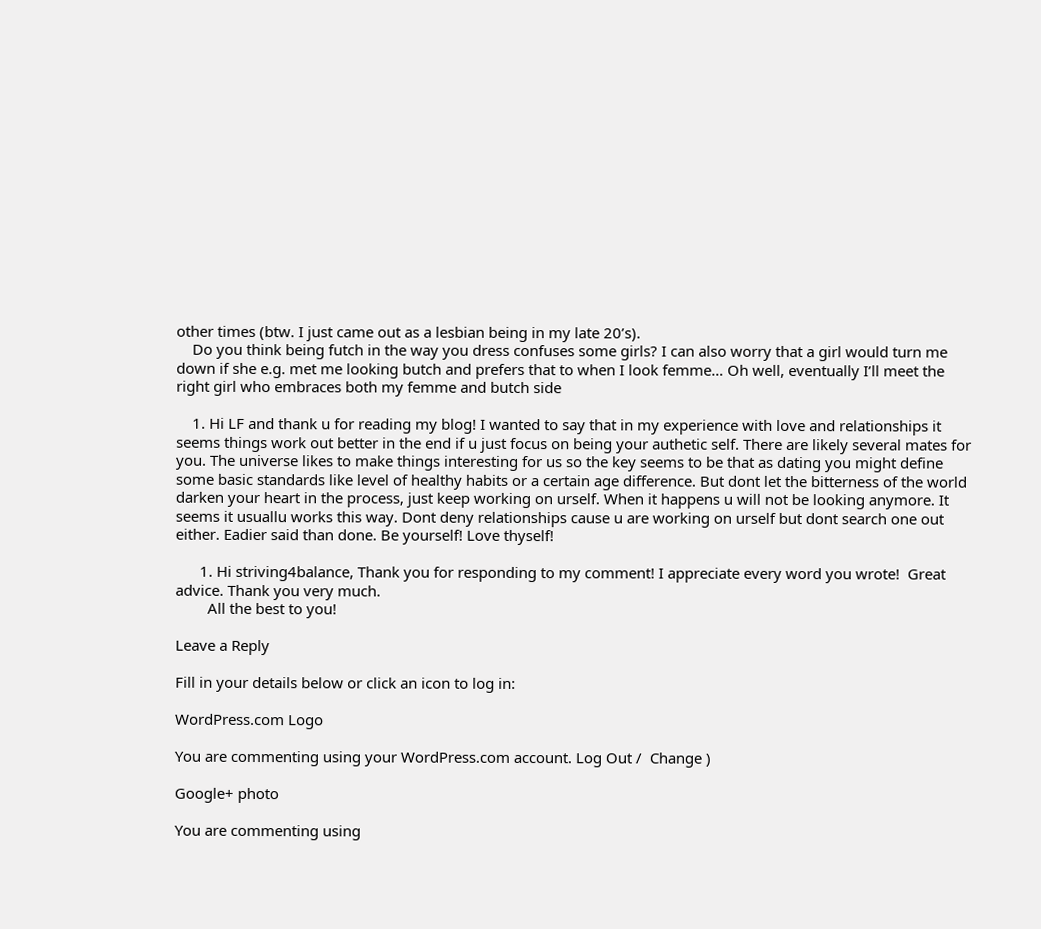other times (btw. I just came out as a lesbian being in my late 20’s).
    Do you think being futch in the way you dress confuses some girls? I can also worry that a girl would turn me down if she e.g. met me looking butch and prefers that to when I look femme… Oh well, eventually I’ll meet the right girl who embraces both my femme and butch side

    1. Hi LF and thank u for reading my blog! I wanted to say that in my experience with love and relationships it seems things work out better in the end if u just focus on being your authetic self. There are likely several mates for you. The universe likes to make things interesting for us so the key seems to be that as dating you might define some basic standards like level of healthy habits or a certain age difference. But dont let the bitterness of the world darken your heart in the process, just keep working on urself. When it happens u will not be looking anymore. It seems it usuallu works this way. Dont deny relationships cause u are working on urself but dont search one out either. Eadier said than done. Be yourself! Love thyself!

      1. Hi striving4balance, Thank you for responding to my comment! I appreciate every word you wrote!  Great advice. Thank you very much.
        All the best to you!

Leave a Reply

Fill in your details below or click an icon to log in:

WordPress.com Logo

You are commenting using your WordPress.com account. Log Out /  Change )

Google+ photo

You are commenting using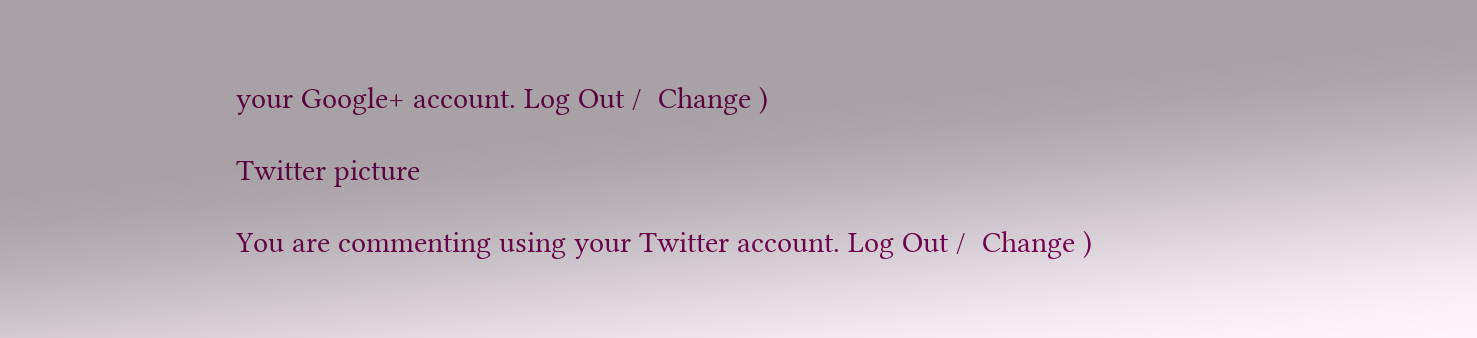your Google+ account. Log Out /  Change )

Twitter picture

You are commenting using your Twitter account. Log Out /  Change )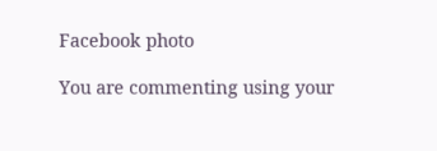Facebook photo

You are commenting using your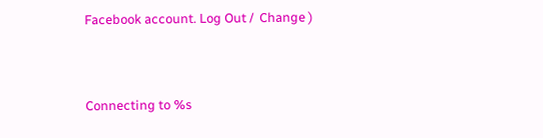Facebook account. Log Out /  Change )


Connecting to %s